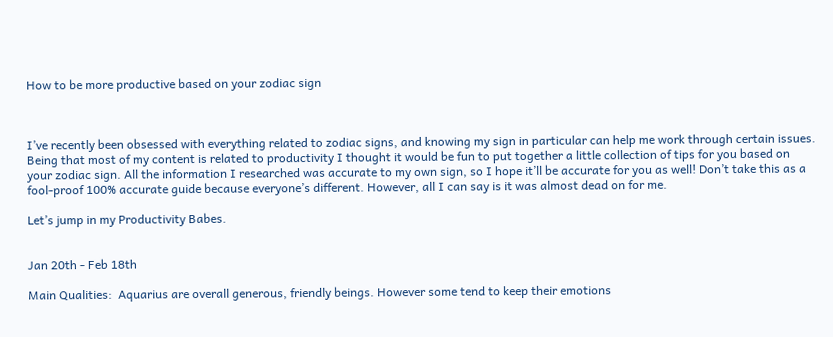How to be more productive based on your zodiac sign



I’ve recently been obsessed with everything related to zodiac signs, and knowing my sign in particular can help me work through certain issues. Being that most of my content is related to productivity I thought it would be fun to put together a little collection of tips for you based on your zodiac sign. All the information I researched was accurate to my own sign, so I hope it’ll be accurate for you as well! Don’t take this as a fool-proof 100% accurate guide because everyone’s different. However, all I can say is it was almost dead on for me.

Let’s jump in my Productivity Babes.


Jan 20th - Feb 18th

Main Qualities:  Aquarius are overall generous, friendly beings. However some tend to keep their emotions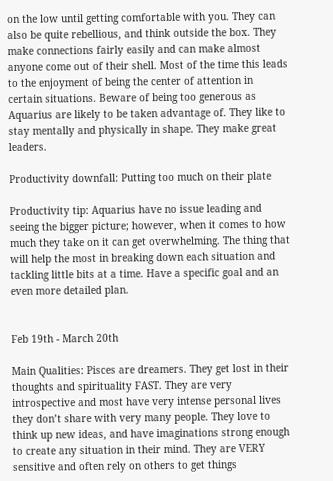on the low until getting comfortable with you. They can also be quite rebellious, and think outside the box. They make connections fairly easily and can make almost anyone come out of their shell. Most of the time this leads to the enjoyment of being the center of attention in certain situations. Beware of being too generous as Aquarius are likely to be taken advantage of. They like to stay mentally and physically in shape. They make great leaders.

Productivity downfall: Putting too much on their plate

Productivity tip: Aquarius have no issue leading and seeing the bigger picture; however, when it comes to how much they take on it can get overwhelming. The thing that will help the most in breaking down each situation and tackling little bits at a time. Have a specific goal and an even more detailed plan.


Feb 19th - March 20th

Main Qualities: Pisces are dreamers. They get lost in their thoughts and spirituality FAST. They are very introspective and most have very intense personal lives they don’t share with very many people. They love to think up new ideas, and have imaginations strong enough to create any situation in their mind. They are VERY sensitive and often rely on others to get things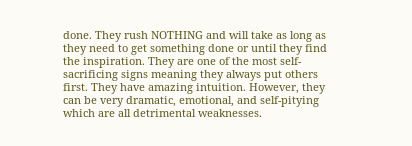done. They rush NOTHING and will take as long as they need to get something done or until they find the inspiration. They are one of the most self-sacrificing signs meaning they always put others first. They have amazing intuition. However, they can be very dramatic, emotional, and self-pitying which are all detrimental weaknesses.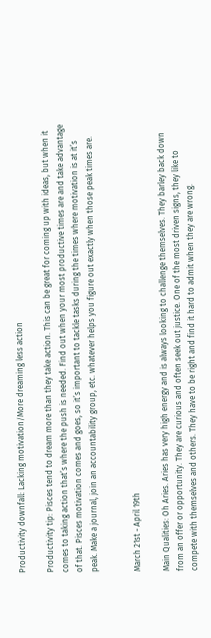Productivity downfall: Lacking motivation/More dreaming less action

Productivity tip: Pisces tend to dream more than they take action. This can be great for coming up with ideas, but when it comes to taking action that’s where the push is needed. Find out when your most productive times are and take advantage of that. Pisces motivation comes and goes, so it’s important to tackle tasks during the times where motivation is at it’s peak. Make a journal, join an accountability group, etc. whatever helps you figure out exactly when those peak times are.


March 21st - April 19th

Main Qualities: Oh Aries. Aries has very high energy and is always looking to challenge themselves. They barley back down from an offer or opportunity. They are curious and often seek out justice. One of the most driven signs, they like to compete with themselves and others. They have to be right and find it hard to admit when they are wrong.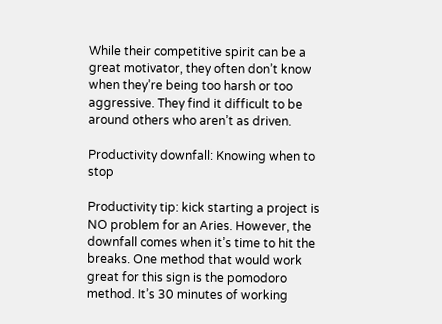While their competitive spirit can be a great motivator, they often don’t know when they’re being too harsh or too aggressive. They find it difficult to be around others who aren’t as driven.

Productivity downfall: Knowing when to stop

Productivity tip: kick starting a project is NO problem for an Aries. However, the downfall comes when it’s time to hit the breaks. One method that would work great for this sign is the pomodoro method. It’s 30 minutes of working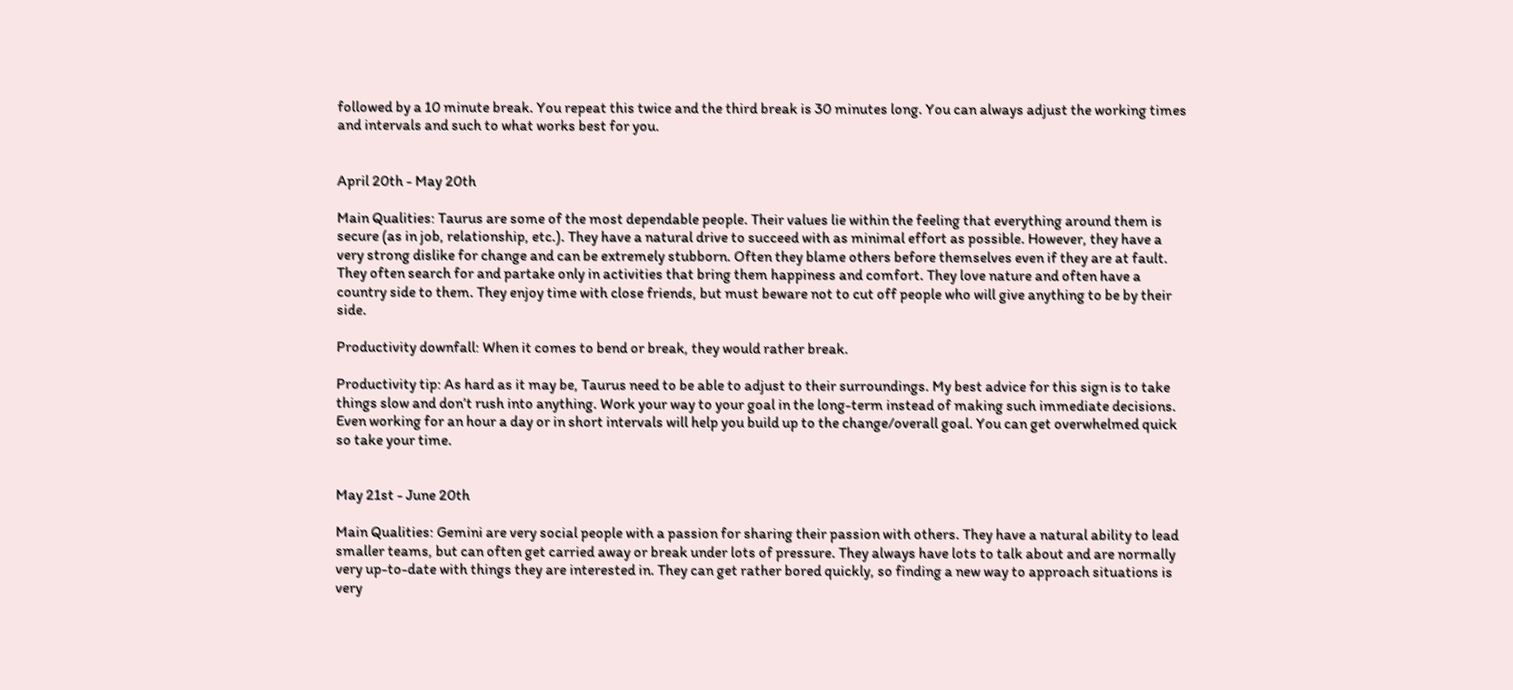followed by a 10 minute break. You repeat this twice and the third break is 30 minutes long. You can always adjust the working times and intervals and such to what works best for you.


April 20th - May 20th

Main Qualities: Taurus are some of the most dependable people. Their values lie within the feeling that everything around them is secure (as in job, relationship, etc.). They have a natural drive to succeed with as minimal effort as possible. However, they have a very strong dislike for change and can be extremely stubborn. Often they blame others before themselves even if they are at fault. They often search for and partake only in activities that bring them happiness and comfort. They love nature and often have a country side to them. They enjoy time with close friends, but must beware not to cut off people who will give anything to be by their side.

Productivity downfall: When it comes to bend or break, they would rather break.

Productivity tip: As hard as it may be, Taurus need to be able to adjust to their surroundings. My best advice for this sign is to take things slow and don’t rush into anything. Work your way to your goal in the long-term instead of making such immediate decisions. Even working for an hour a day or in short intervals will help you build up to the change/overall goal. You can get overwhelmed quick so take your time.


May 21st - June 20th

Main Qualities: Gemini are very social people with a passion for sharing their passion with others. They have a natural ability to lead smaller teams, but can often get carried away or break under lots of pressure. They always have lots to talk about and are normally very up-to-date with things they are interested in. They can get rather bored quickly, so finding a new way to approach situations is very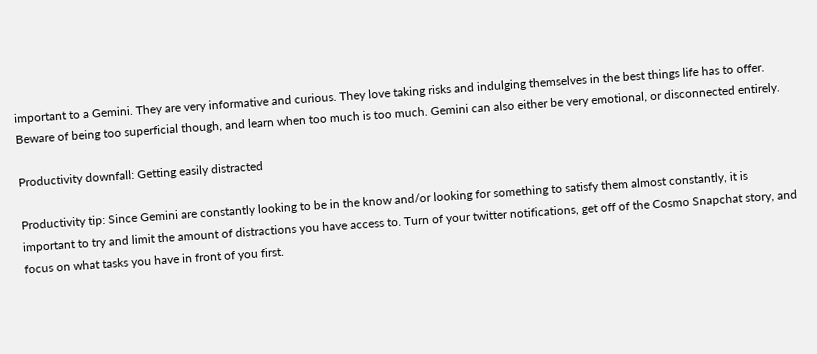important to a Gemini. They are very informative and curious. They love taking risks and indulging themselves in the best things life has to offer. Beware of being too superficial though, and learn when too much is too much. Gemini can also either be very emotional, or disconnected entirely.

Productivity downfall: Getting easily distracted

Productivity tip: Since Gemini are constantly looking to be in the know and/or looking for something to satisfy them almost constantly, it is important to try and limit the amount of distractions you have access to. Turn of your twitter notifications, get off of the Cosmo Snapchat story, and focus on what tasks you have in front of you first.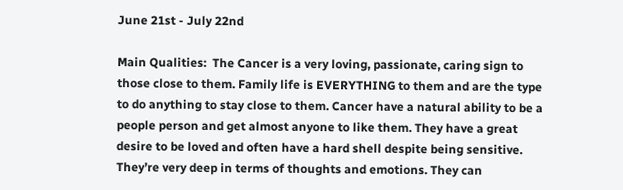June 21st - July 22nd

Main Qualities:  The Cancer is a very loving, passionate, caring sign to those close to them. Family life is EVERYTHING to them and are the type to do anything to stay close to them. Cancer have a natural ability to be a people person and get almost anyone to like them. They have a great desire to be loved and often have a hard shell despite being sensitive. They’re very deep in terms of thoughts and emotions. They can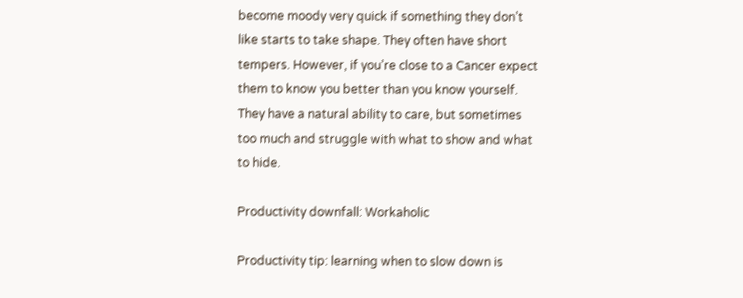become moody very quick if something they don’t like starts to take shape. They often have short tempers. However, if you’re close to a Cancer expect them to know you better than you know yourself.  They have a natural ability to care, but sometimes too much and struggle with what to show and what to hide.

Productivity downfall: Workaholic

Productivity tip: learning when to slow down is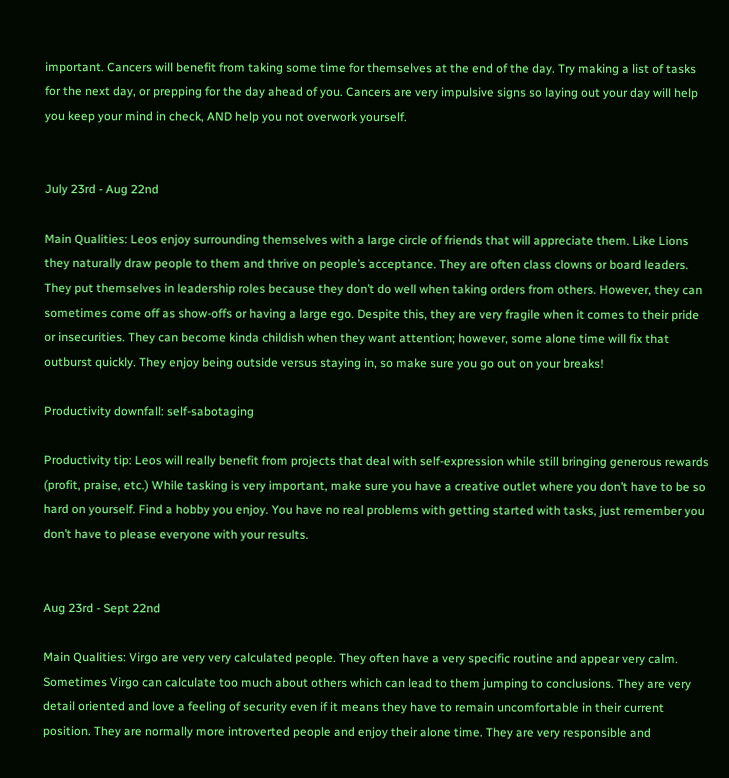important. Cancers will benefit from taking some time for themselves at the end of the day. Try making a list of tasks for the next day, or prepping for the day ahead of you. Cancers are very impulsive signs so laying out your day will help you keep your mind in check, AND help you not overwork yourself.


July 23rd - Aug 22nd

Main Qualities: Leos enjoy surrounding themselves with a large circle of friends that will appreciate them. Like Lions they naturally draw people to them and thrive on people’s acceptance. They are often class clowns or board leaders. They put themselves in leadership roles because they don’t do well when taking orders from others. However, they can sometimes come off as show-offs or having a large ego. Despite this, they are very fragile when it comes to their pride or insecurities. They can become kinda childish when they want attention; however, some alone time will fix that outburst quickly. They enjoy being outside versus staying in, so make sure you go out on your breaks!

Productivity downfall: self-sabotaging

Productivity tip: Leos will really benefit from projects that deal with self-expression while still bringing generous rewards (profit, praise, etc.) While tasking is very important, make sure you have a creative outlet where you don’t have to be so hard on yourself. Find a hobby you enjoy. You have no real problems with getting started with tasks, just remember you don’t have to please everyone with your results.


Aug 23rd - Sept 22nd

Main Qualities: Virgo are very very calculated people. They often have a very specific routine and appear very calm. Sometimes Virgo can calculate too much about others which can lead to them jumping to conclusions. They are very detail oriented and love a feeling of security even if it means they have to remain uncomfortable in their current position. They are normally more introverted people and enjoy their alone time. They are very responsible and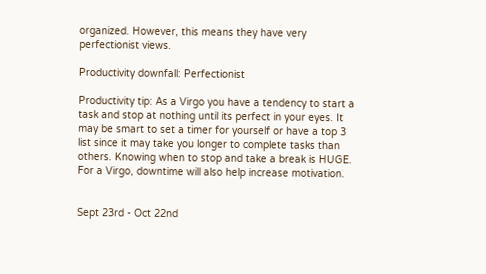organized. However, this means they have very perfectionist views.

Productivity downfall: Perfectionist

Productivity tip: As a Virgo you have a tendency to start a task and stop at nothing until its perfect in your eyes. It may be smart to set a timer for yourself or have a top 3 list since it may take you longer to complete tasks than others. Knowing when to stop and take a break is HUGE. For a Virgo, downtime will also help increase motivation.


Sept 23rd - Oct 22nd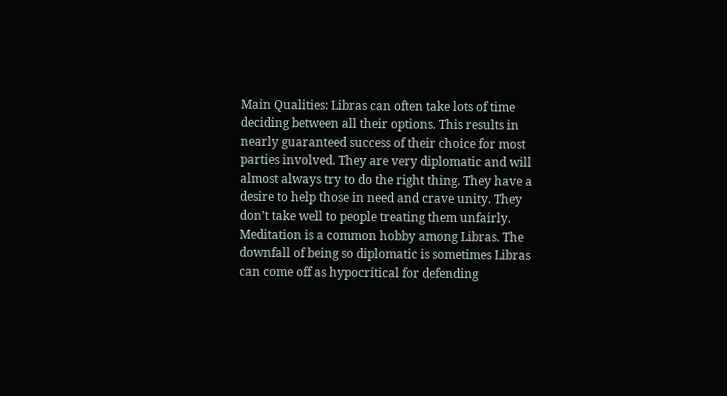Main Qualities: Libras can often take lots of time deciding between all their options. This results in nearly guaranteed success of their choice for most parties involved. They are very diplomatic and will almost always try to do the right thing. They have a desire to help those in need and crave unity. They don’t take well to people treating them unfairly. Meditation is a common hobby among Libras. The downfall of being so diplomatic is sometimes Libras can come off as hypocritical for defending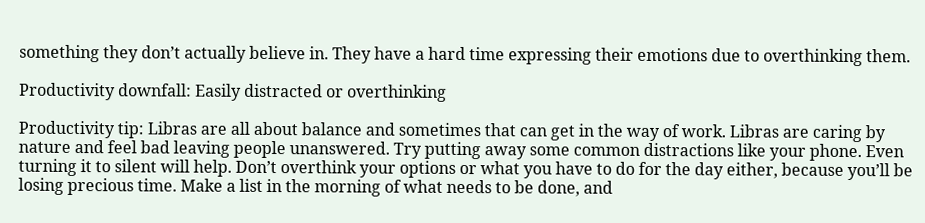something they don’t actually believe in. They have a hard time expressing their emotions due to overthinking them.

Productivity downfall: Easily distracted or overthinking

Productivity tip: Libras are all about balance and sometimes that can get in the way of work. Libras are caring by nature and feel bad leaving people unanswered. Try putting away some common distractions like your phone. Even turning it to silent will help. Don’t overthink your options or what you have to do for the day either, because you’ll be losing precious time. Make a list in the morning of what needs to be done, and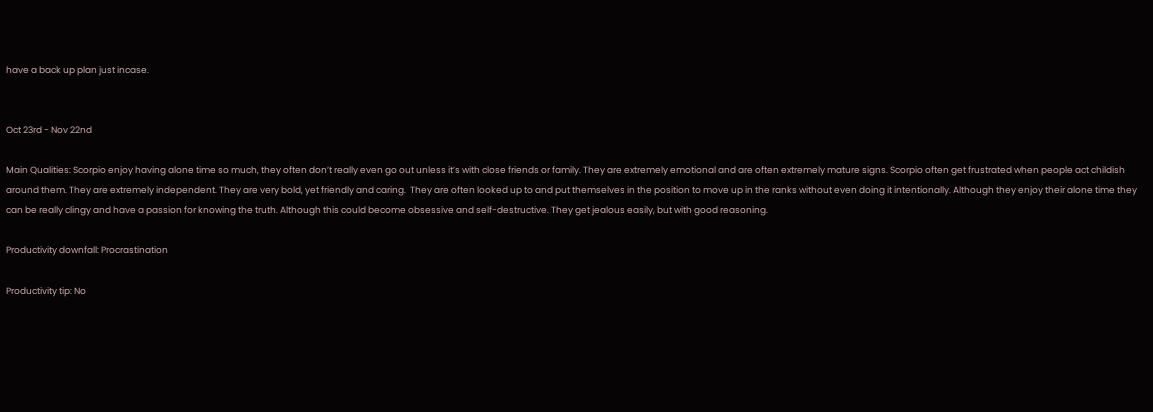have a back up plan just incase.


Oct 23rd - Nov 22nd

Main Qualities: Scorpio enjoy having alone time so much, they often don’t really even go out unless it’s with close friends or family. They are extremely emotional and are often extremely mature signs. Scorpio often get frustrated when people act childish around them. They are extremely independent. They are very bold, yet friendly and caring.  They are often looked up to and put themselves in the position to move up in the ranks without even doing it intentionally. Although they enjoy their alone time they can be really clingy and have a passion for knowing the truth. Although this could become obsessive and self-destructive. They get jealous easily, but with good reasoning.

Productivity downfall: Procrastination

Productivity tip: No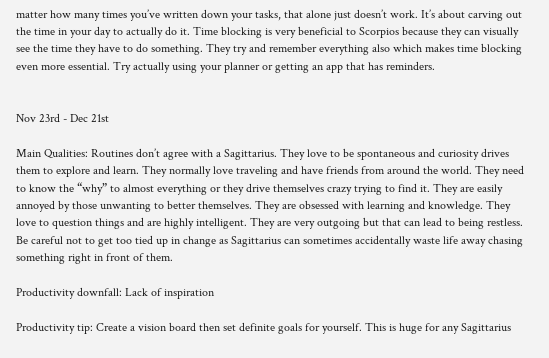matter how many times you’ve written down your tasks, that alone just doesn’t work. It’s about carving out the time in your day to actually do it. Time blocking is very beneficial to Scorpios because they can visually see the time they have to do something. They try and remember everything also which makes time blocking even more essential. Try actually using your planner or getting an app that has reminders.


Nov 23rd - Dec 21st

Main Qualities: Routines don’t agree with a Sagittarius. They love to be spontaneous and curiosity drives them to explore and learn. They normally love traveling and have friends from around the world. They need to know the “why” to almost everything or they drive themselves crazy trying to find it. They are easily annoyed by those unwanting to better themselves. They are obsessed with learning and knowledge. They love to question things and are highly intelligent. They are very outgoing but that can lead to being restless. Be careful not to get too tied up in change as Sagittarius can sometimes accidentally waste life away chasing something right in front of them.

Productivity downfall: Lack of inspiration

Productivity tip: Create a vision board then set definite goals for yourself. This is huge for any Sagittarius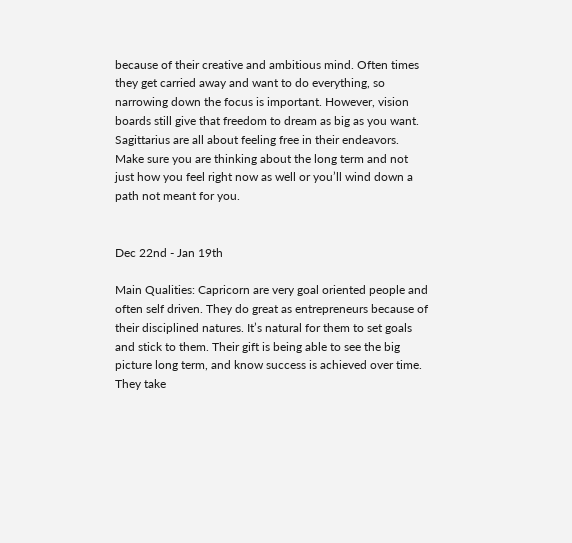because of their creative and ambitious mind. Often times they get carried away and want to do everything, so narrowing down the focus is important. However, vision boards still give that freedom to dream as big as you want. Sagittarius are all about feeling free in their endeavors. Make sure you are thinking about the long term and not just how you feel right now as well or you’ll wind down a path not meant for you.


Dec 22nd - Jan 19th

Main Qualities: Capricorn are very goal oriented people and often self driven. They do great as entrepreneurs because of their disciplined natures. It’s natural for them to set goals and stick to them. Their gift is being able to see the big picture long term, and know success is achieved over time. They take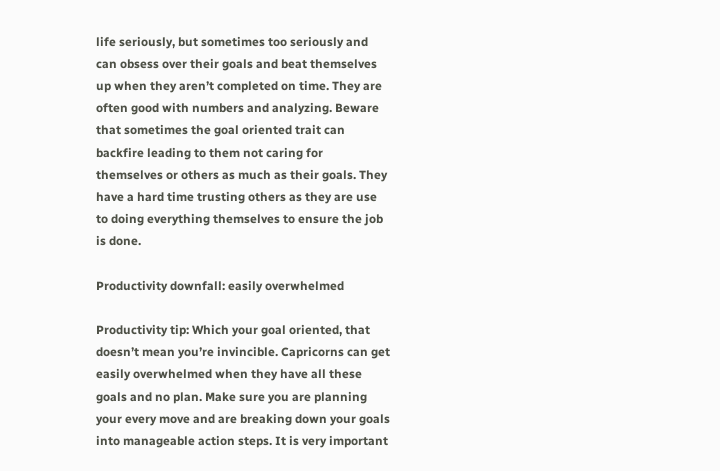life seriously, but sometimes too seriously and can obsess over their goals and beat themselves up when they aren’t completed on time. They are often good with numbers and analyzing. Beware that sometimes the goal oriented trait can backfire leading to them not caring for themselves or others as much as their goals. They have a hard time trusting others as they are use to doing everything themselves to ensure the job is done.

Productivity downfall: easily overwhelmed

Productivity tip: Which your goal oriented, that doesn’t mean you’re invincible. Capricorns can get easily overwhelmed when they have all these goals and no plan. Make sure you are planning your every move and are breaking down your goals into manageable action steps. It is very important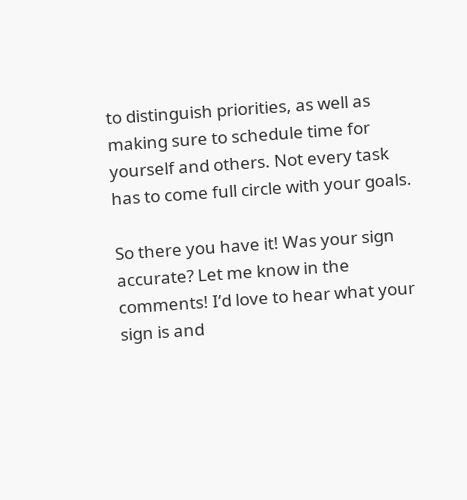to distinguish priorities, as well as making sure to schedule time for yourself and others. Not every task has to come full circle with your goals.

So there you have it! Was your sign accurate? Let me know in the comments! I’d love to hear what your sign is and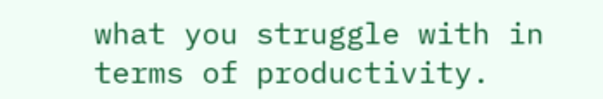what you struggle with in terms of productivity.